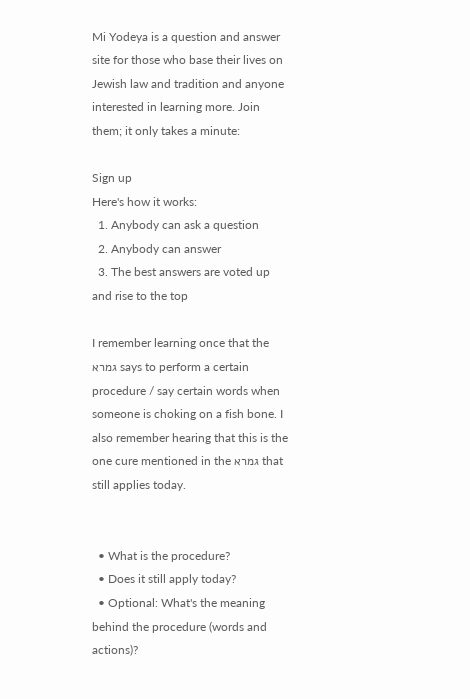Mi Yodeya is a question and answer site for those who base their lives on Jewish law and tradition and anyone interested in learning more. Join them; it only takes a minute:

Sign up
Here's how it works:
  1. Anybody can ask a question
  2. Anybody can answer
  3. The best answers are voted up and rise to the top

I remember learning once that the גמרא says to perform a certain procedure / say certain words when someone is choking on a fish bone. I also remember hearing that this is the one cure mentioned in the גמרא that still applies today.


  • What is the procedure?
  • Does it still apply today?
  • Optional: What's the meaning behind the procedure (words and actions)?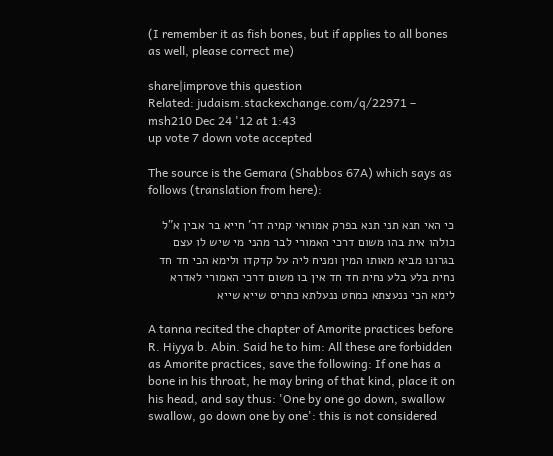(I remember it as fish bones, but if applies to all bones as well, please correct me)

share|improve this question
Related: judaism.stackexchange.com/q/22971 – msh210 Dec 24 '12 at 1:43
up vote 7 down vote accepted

The source is the Gemara (Shabbos 67A) which says as follows (translation from here):

כי האי תנא תני תנא בפרק אמוראי קמיה דר' חייא בר אבין א"ל כולהו אית בהו משום דרכי האמורי לבר מהני מי שיש לו עצם בגרונו מביא מאותו המין ומניח ליה על קדקדו ולימא הכי חד חד נחית בלע בלע נחית חד חד אין בו משום דרכי האמורי לאדרא לימא הכי ננעצתא כמחט ננעלתא כתריס שייא שייא

A tanna recited the chapter of Amorite practices before R. Hiyya b. Abin. Said he to him: All these are forbidden as Amorite practices, save the following: If one has a bone in his throat, he may bring of that kind, place it on his head, and say thus: 'One by one go down, swallow swallow, go down one by one': this is not considered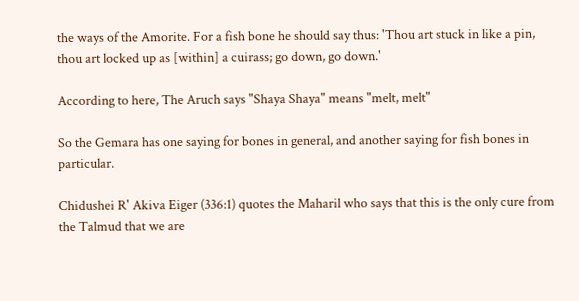the ways of the Amorite. For a fish bone he should say thus: 'Thou art stuck in like a pin, thou art locked up as [within] a cuirass; go down, go down.'

According to here, The Aruch says "Shaya Shaya" means "melt, melt"

So the Gemara has one saying for bones in general, and another saying for fish bones in particular.

Chidushei R' Akiva Eiger (336:1) quotes the Maharil who says that this is the only cure from the Talmud that we are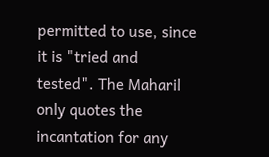permitted to use, since it is "tried and tested". The Maharil only quotes the incantation for any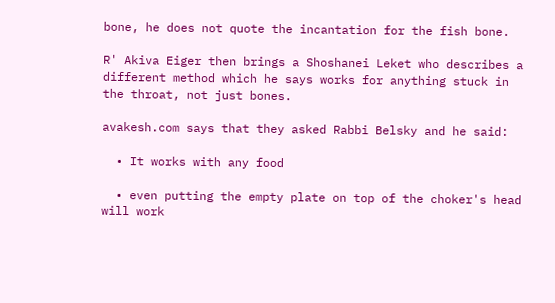bone, he does not quote the incantation for the fish bone.

R' Akiva Eiger then brings a Shoshanei Leket who describes a different method which he says works for anything stuck in the throat, not just bones.

avakesh.com says that they asked Rabbi Belsky and he said:

  • It works with any food

  • even putting the empty plate on top of the choker's head will work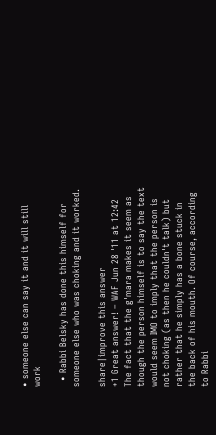• someone else can say it and it will still work

  • Rabbi Belsky has done this himself for someone else who was choking and it worked.

share|improve this answer
+1 Great answer! – WAF Jun 28 '11 at 12:42
The fact that the g'mara makes it seem as though the person himself is to say the text would seem IMO to imply that the person is not choking (as then he couldn't talk) but rather that he simply has a bone stuck in the back of his mouth. Of course, according to Rabbi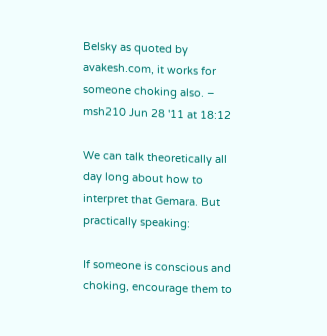Belsky as quoted by avakesh.com, it works for someone choking also. – msh210 Jun 28 '11 at 18:12

We can talk theoretically all day long about how to interpret that Gemara. But practically speaking:

If someone is conscious and choking, encourage them to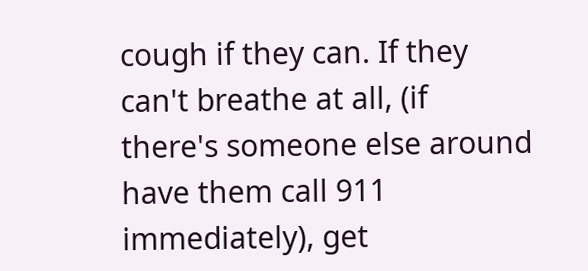cough if they can. If they can't breathe at all, (if there's someone else around have them call 911 immediately), get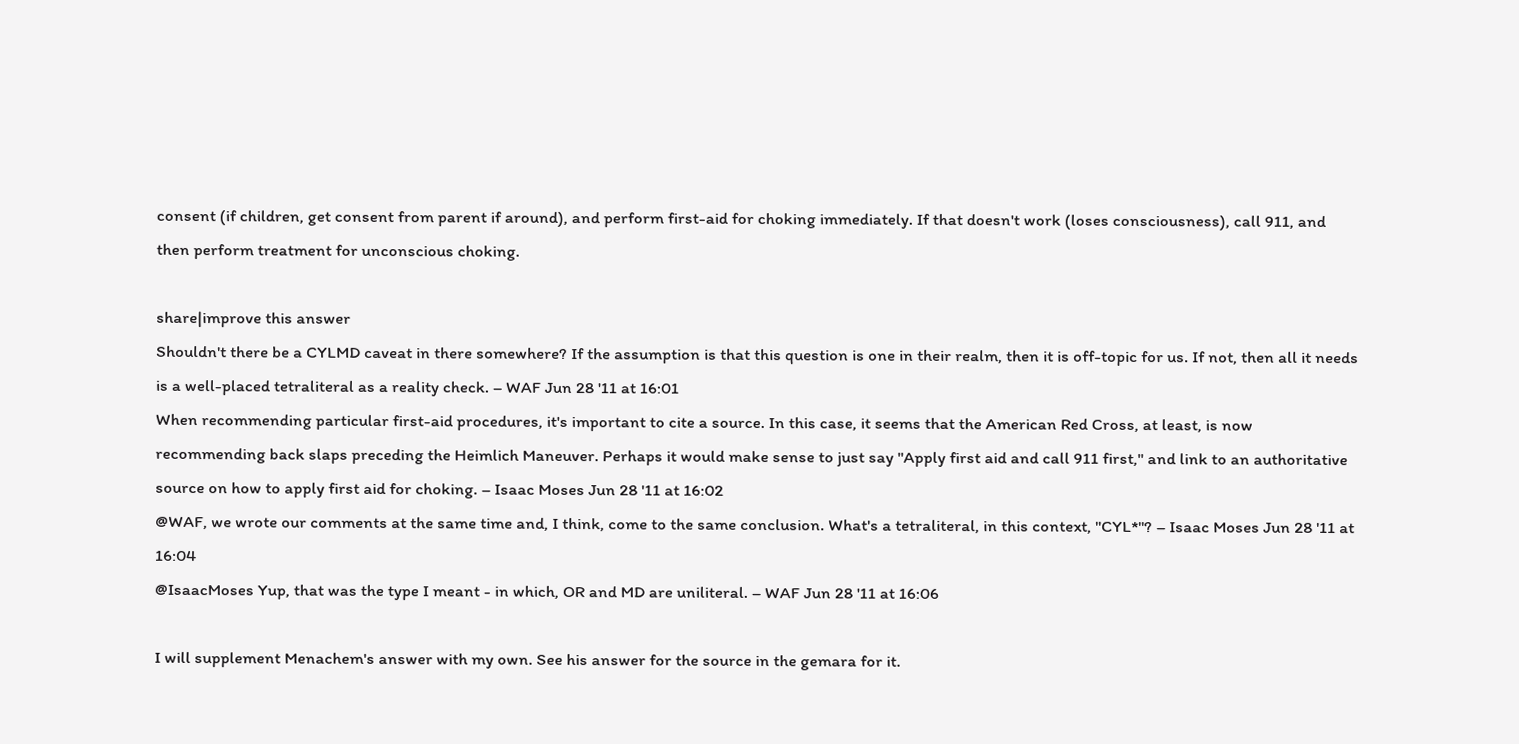consent (if children, get consent from parent if around), and perform first-aid for choking immediately. If that doesn't work (loses consciousness), call 911, and then perform treatment for unconscious choking.

share|improve this answer
Shouldn't there be a CYLMD caveat in there somewhere? If the assumption is that this question is one in their realm, then it is off-topic for us. If not, then all it needs is a well-placed tetraliteral as a reality check. – WAF Jun 28 '11 at 16:01
When recommending particular first-aid procedures, it's important to cite a source. In this case, it seems that the American Red Cross, at least, is now recommending back slaps preceding the Heimlich Maneuver. Perhaps it would make sense to just say "Apply first aid and call 911 first," and link to an authoritative source on how to apply first aid for choking. – Isaac Moses Jun 28 '11 at 16:02
@WAF, we wrote our comments at the same time and, I think, come to the same conclusion. What's a tetraliteral, in this context, "CYL*"? – Isaac Moses Jun 28 '11 at 16:04
@IsaacMoses Yup, that was the type I meant - in which, OR and MD are uniliteral. – WAF Jun 28 '11 at 16:06

I will supplement Menachem's answer with my own. See his answer for the source in the gemara for it.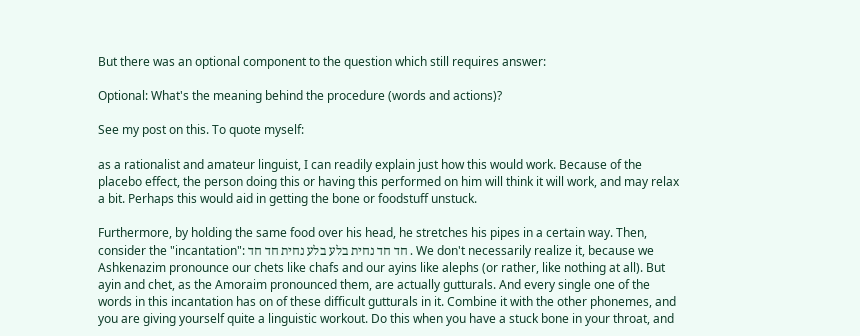But there was an optional component to the question which still requires answer:

Optional: What's the meaning behind the procedure (words and actions)?

See my post on this. To quote myself:

as a rationalist and amateur linguist, I can readily explain just how this would work. Because of the placebo effect, the person doing this or having this performed on him will think it will work, and may relax a bit. Perhaps this would aid in getting the bone or foodstuff unstuck.

Furthermore, by holding the same food over his head, he stretches his pipes in a certain way. Then, consider the "incantation": חד חד נחית בלע בלע נחית חד חד . We don't necessarily realize it, because we Ashkenazim pronounce our chets like chafs and our ayins like alephs (or rather, like nothing at all). But ayin and chet, as the Amoraim pronounced them, are actually gutturals. And every single one of the words in this incantation has on of these difficult gutturals in it. Combine it with the other phonemes, and you are giving yourself quite a linguistic workout. Do this when you have a stuck bone in your throat, and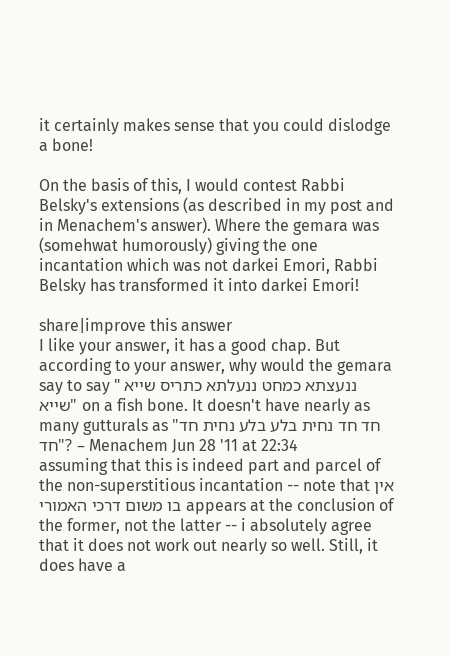it certainly makes sense that you could dislodge a bone!

On the basis of this, I would contest Rabbi Belsky's extensions (as described in my post and in Menachem's answer). Where the gemara was (somehwat humorously) giving the one incantation which was not darkei Emori, Rabbi Belsky has transformed it into darkei Emori!

share|improve this answer
I like your answer, it has a good chap. But according to your answer, why would the gemara say to say " ננעצתא כמחט ננעלתא כתריס שייא שייא" on a fish bone. It doesn't have nearly as many gutturals as "חד חד נחית בלע בלע נחית חד חד"? – Menachem Jun 28 '11 at 22:34
assuming that this is indeed part and parcel of the non-superstitious incantation -- note that אין בו משום דרכי האמורי appears at the conclusion of the former, not the latter -- i absolutely agree that it does not work out nearly so well. Still, it does have a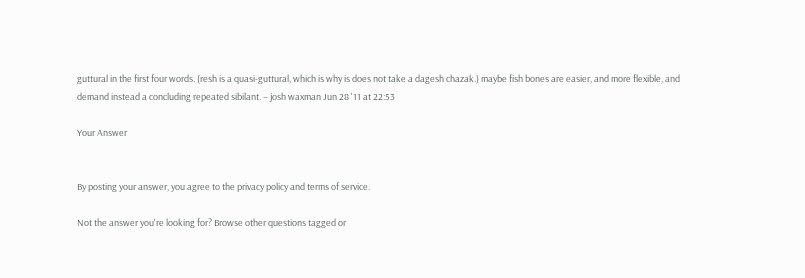guttural in the first four words. (resh is a quasi-guttural, which is why is does not take a dagesh chazak.) maybe fish bones are easier, and more flexible, and demand instead a concluding repeated sibilant. – josh waxman Jun 28 '11 at 22:53

Your Answer


By posting your answer, you agree to the privacy policy and terms of service.

Not the answer you're looking for? Browse other questions tagged or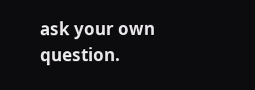ask your own question.